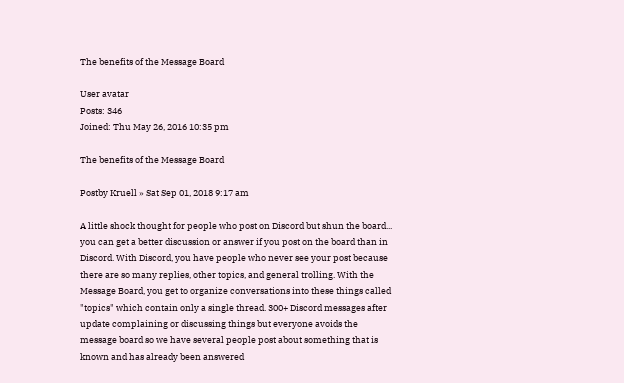The benefits of the Message Board

User avatar
Posts: 346
Joined: Thu May 26, 2016 10:35 pm

The benefits of the Message Board

Postby Kruell » Sat Sep 01, 2018 9:17 am

A little shock thought for people who post on Discord but shun the board... you can get a better discussion or answer if you post on the board than in Discord. With Discord, you have people who never see your post because there are so many replies, other topics, and general trolling. With the Message Board, you get to organize conversations into these things called "topics" which contain only a single thread. 300+ Discord messages after update complaining or discussing things but everyone avoids the message board so we have several people post about something that is known and has already been answered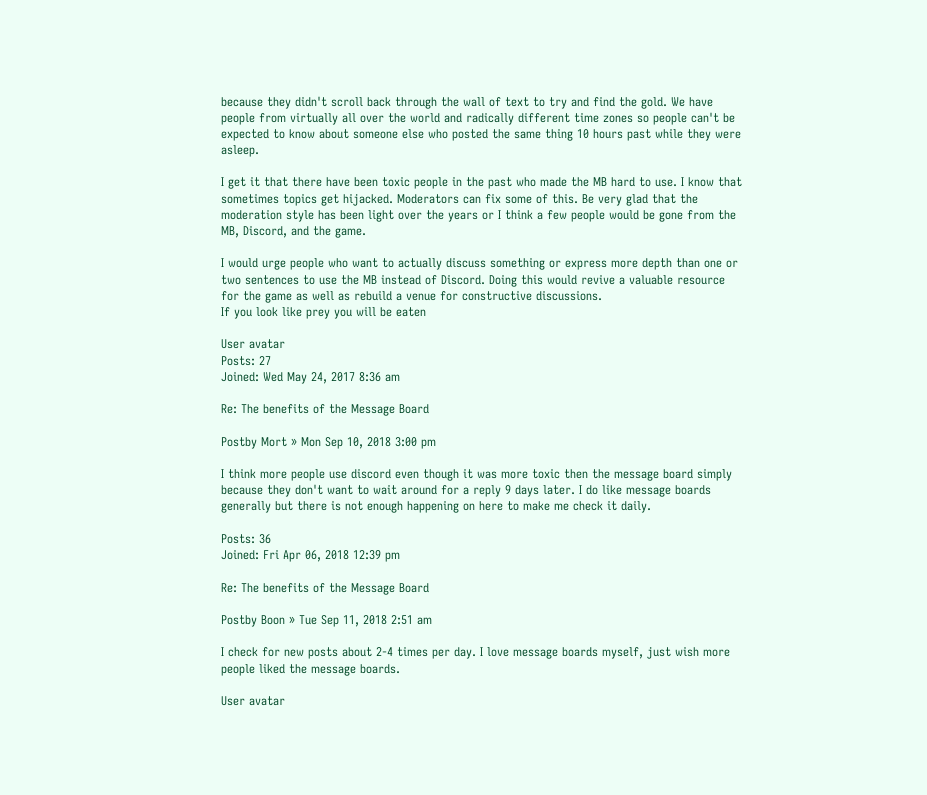because they didn't scroll back through the wall of text to try and find the gold. We have people from virtually all over the world and radically different time zones so people can't be expected to know about someone else who posted the same thing 10 hours past while they were asleep.

I get it that there have been toxic people in the past who made the MB hard to use. I know that sometimes topics get hijacked. Moderators can fix some of this. Be very glad that the moderation style has been light over the years or I think a few people would be gone from the MB, Discord, and the game.

I would urge people who want to actually discuss something or express more depth than one or two sentences to use the MB instead of Discord. Doing this would revive a valuable resource for the game as well as rebuild a venue for constructive discussions.
If you look like prey you will be eaten

User avatar
Posts: 27
Joined: Wed May 24, 2017 8:36 am

Re: The benefits of the Message Board

Postby Mort » Mon Sep 10, 2018 3:00 pm

I think more people use discord even though it was more toxic then the message board simply because they don't want to wait around for a reply 9 days later. I do like message boards generally but there is not enough happening on here to make me check it daily.

Posts: 36
Joined: Fri Apr 06, 2018 12:39 pm

Re: The benefits of the Message Board

Postby Boon » Tue Sep 11, 2018 2:51 am

I check for new posts about 2-4 times per day. I love message boards myself, just wish more people liked the message boards.

User avatar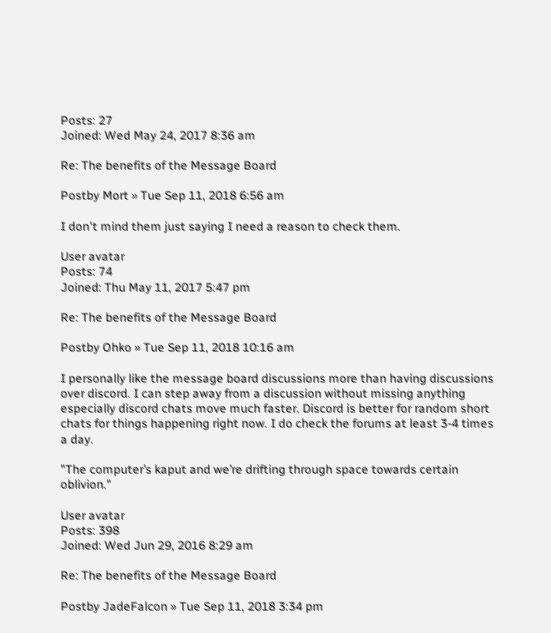Posts: 27
Joined: Wed May 24, 2017 8:36 am

Re: The benefits of the Message Board

Postby Mort » Tue Sep 11, 2018 6:56 am

I don't mind them just saying I need a reason to check them.

User avatar
Posts: 74
Joined: Thu May 11, 2017 5:47 pm

Re: The benefits of the Message Board

Postby Ohko » Tue Sep 11, 2018 10:16 am

I personally like the message board discussions more than having discussions over discord. I can step away from a discussion without missing anything especially discord chats move much faster. Discord is better for random short chats for things happening right now. I do check the forums at least 3-4 times a day.

"The computer’s kaput and we’re drifting through space towards certain oblivion."

User avatar
Posts: 398
Joined: Wed Jun 29, 2016 8:29 am

Re: The benefits of the Message Board

Postby JadeFalcon » Tue Sep 11, 2018 3:34 pm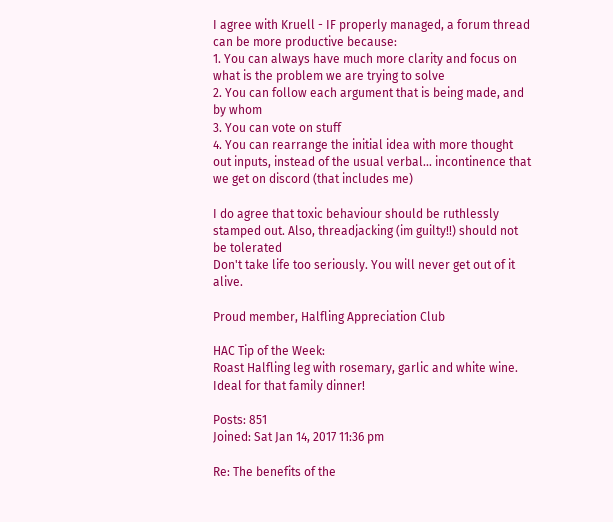I agree with Kruell - IF properly managed, a forum thread can be more productive because:
1. You can always have much more clarity and focus on what is the problem we are trying to solve
2. You can follow each argument that is being made, and by whom
3. You can vote on stuff
4. You can rearrange the initial idea with more thought out inputs, instead of the usual verbal... incontinence that we get on discord (that includes me)

I do agree that toxic behaviour should be ruthlessly stamped out. Also, threadjacking (im guilty!!) should not be tolerated
Don't take life too seriously. You will never get out of it alive.

Proud member, Halfling Appreciation Club

HAC Tip of the Week:
Roast Halfling leg with rosemary, garlic and white wine. Ideal for that family dinner!

Posts: 851
Joined: Sat Jan 14, 2017 11:36 pm

Re: The benefits of the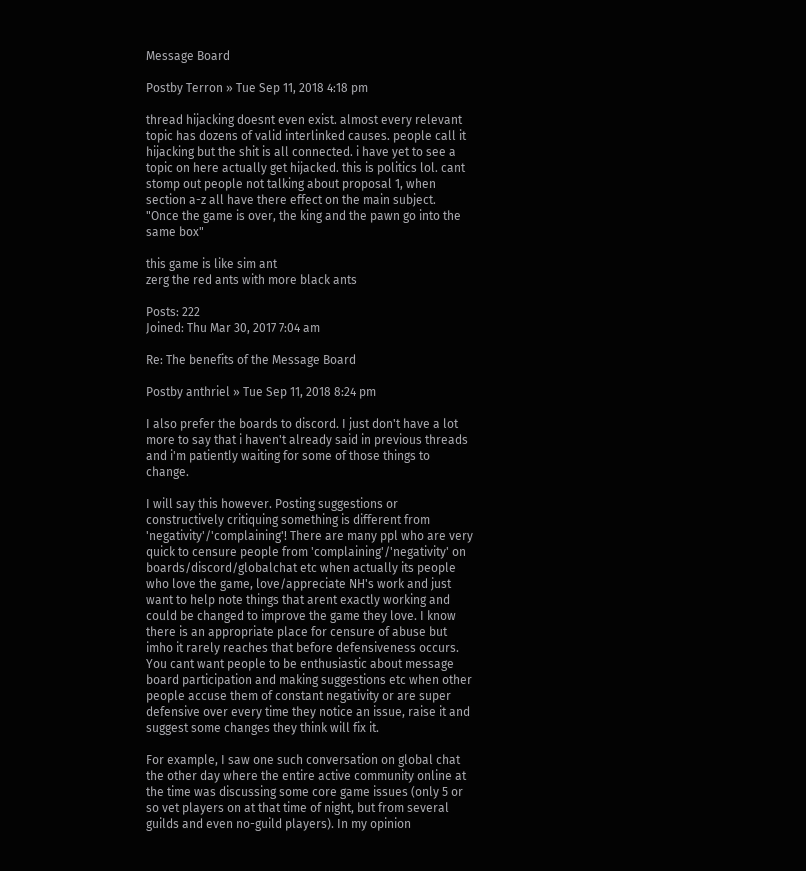Message Board

Postby Terron » Tue Sep 11, 2018 4:18 pm

thread hijacking doesnt even exist. almost every relevant topic has dozens of valid interlinked causes. people call it hijacking but the shit is all connected. i have yet to see a topic on here actually get hijacked. this is politics lol. cant stomp out people not talking about proposal 1, when section a-z all have there effect on the main subject.
"Once the game is over, the king and the pawn go into the same box"

this game is like sim ant
zerg the red ants with more black ants

Posts: 222
Joined: Thu Mar 30, 2017 7:04 am

Re: The benefits of the Message Board

Postby anthriel » Tue Sep 11, 2018 8:24 pm

I also prefer the boards to discord. I just don't have a lot more to say that i haven't already said in previous threads and i'm patiently waiting for some of those things to change.

I will say this however. Posting suggestions or constructively critiquing something is different from 'negativity'/'complaining'! There are many ppl who are very quick to censure people from 'complaining'/'negativity' on boards/discord/globalchat etc when actually its people who love the game, love/appreciate NH's work and just want to help note things that arent exactly working and could be changed to improve the game they love. I know there is an appropriate place for censure of abuse but imho it rarely reaches that before defensiveness occurs. You cant want people to be enthusiastic about message board participation and making suggestions etc when other people accuse them of constant negativity or are super defensive over every time they notice an issue, raise it and suggest some changes they think will fix it.

For example, I saw one such conversation on global chat the other day where the entire active community online at the time was discussing some core game issues (only 5 or so vet players on at that time of night, but from several guilds and even no-guild players). In my opinion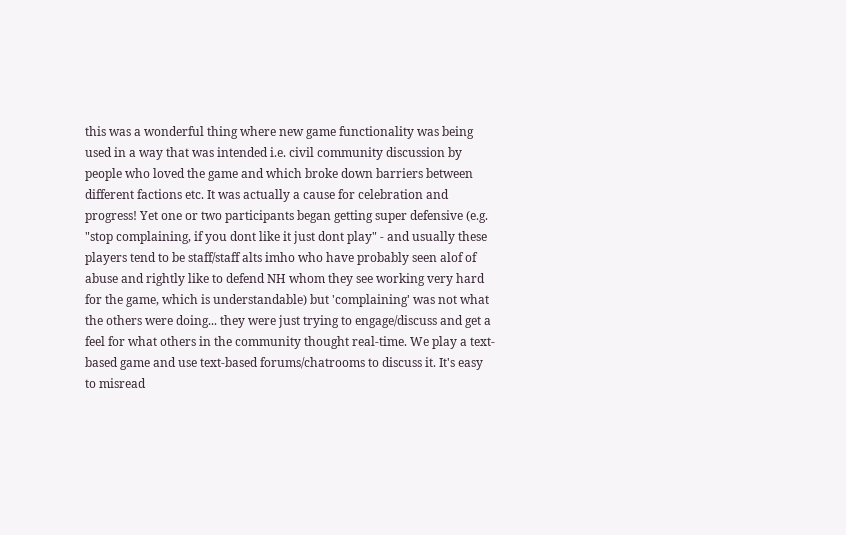this was a wonderful thing where new game functionality was being used in a way that was intended i.e. civil community discussion by people who loved the game and which broke down barriers between different factions etc. It was actually a cause for celebration and progress! Yet one or two participants began getting super defensive (e.g. "stop complaining, if you dont like it just dont play" - and usually these players tend to be staff/staff alts imho who have probably seen alof of abuse and rightly like to defend NH whom they see working very hard for the game, which is understandable) but 'complaining' was not what the others were doing... they were just trying to engage/discuss and get a feel for what others in the community thought real-time. We play a text-based game and use text-based forums/chatrooms to discuss it. It's easy to misread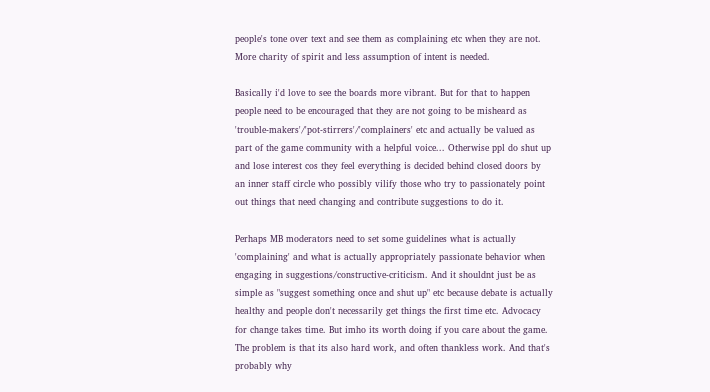people's tone over text and see them as complaining etc when they are not. More charity of spirit and less assumption of intent is needed.

Basically i'd love to see the boards more vibrant. But for that to happen people need to be encouraged that they are not going to be misheard as 'trouble-makers'/'pot-stirrers'/'complainers' etc and actually be valued as part of the game community with a helpful voice... Otherwise ppl do shut up and lose interest cos they feel everything is decided behind closed doors by an inner staff circle who possibly vilify those who try to passionately point out things that need changing and contribute suggestions to do it.

Perhaps MB moderators need to set some guidelines what is actually 'complaining' and what is actually appropriately passionate behavior when engaging in suggestions/constructive-criticism. And it shouldnt just be as simple as "suggest something once and shut up" etc because debate is actually healthy and people don't necessarily get things the first time etc. Advocacy for change takes time. But imho its worth doing if you care about the game. The problem is that its also hard work, and often thankless work. And that's probably why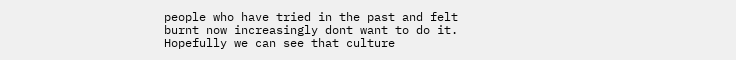people who have tried in the past and felt burnt now increasingly dont want to do it. Hopefully we can see that culture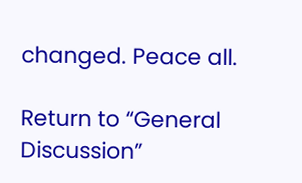changed. Peace all.

Return to “General Discussion”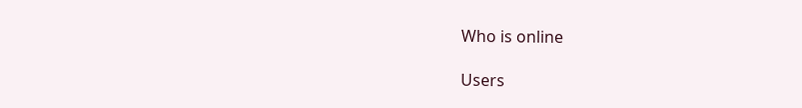Who is online

Users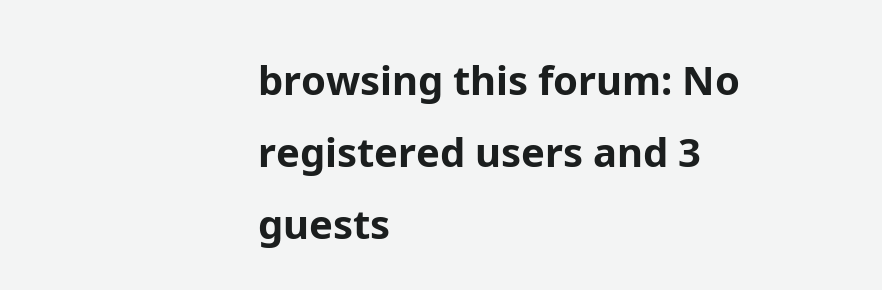browsing this forum: No registered users and 3 guests